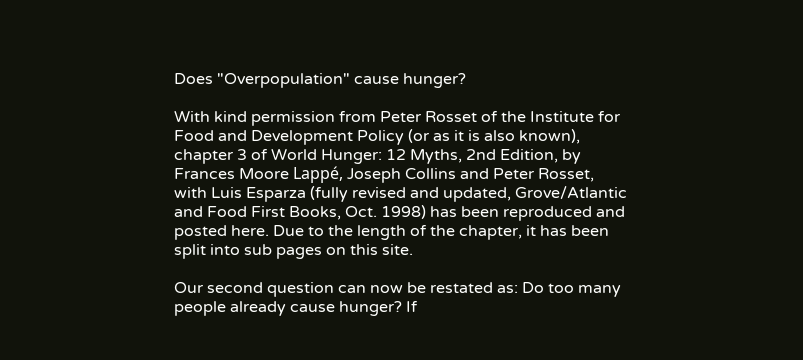Does "Overpopulation" cause hunger?

With kind permission from Peter Rosset of the Institute for Food and Development Policy (or as it is also known), chapter 3 of World Hunger: 12 Myths, 2nd Edition, by Frances Moore Lappé, Joseph Collins and Peter Rosset, with Luis Esparza (fully revised and updated, Grove/Atlantic and Food First Books, Oct. 1998) has been reproduced and posted here. Due to the length of the chapter, it has been split into sub pages on this site.

Our second question can now be restated as: Do too many people already cause hunger? If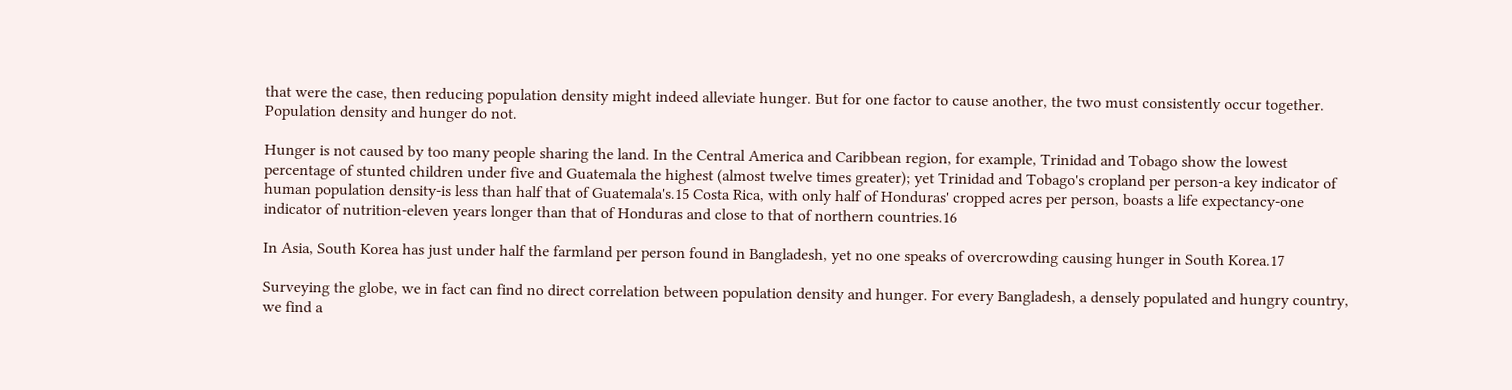that were the case, then reducing population density might indeed alleviate hunger. But for one factor to cause another, the two must consistently occur together. Population density and hunger do not.

Hunger is not caused by too many people sharing the land. In the Central America and Caribbean region, for example, Trinidad and Tobago show the lowest percentage of stunted children under five and Guatemala the highest (almost twelve times greater); yet Trinidad and Tobago's cropland per person-a key indicator of human population density-is less than half that of Guatemala's.15 Costa Rica, with only half of Honduras' cropped acres per person, boasts a life expectancy-one indicator of nutrition-eleven years longer than that of Honduras and close to that of northern countries.16

In Asia, South Korea has just under half the farmland per person found in Bangladesh, yet no one speaks of overcrowding causing hunger in South Korea.17

Surveying the globe, we in fact can find no direct correlation between population density and hunger. For every Bangladesh, a densely populated and hungry country, we find a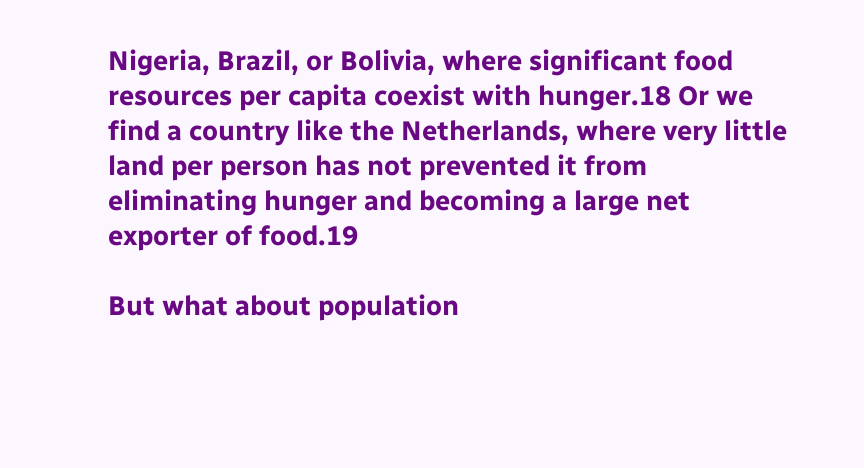Nigeria, Brazil, or Bolivia, where significant food resources per capita coexist with hunger.18 Or we find a country like the Netherlands, where very little land per person has not prevented it from eliminating hunger and becoming a large net exporter of food.19

But what about population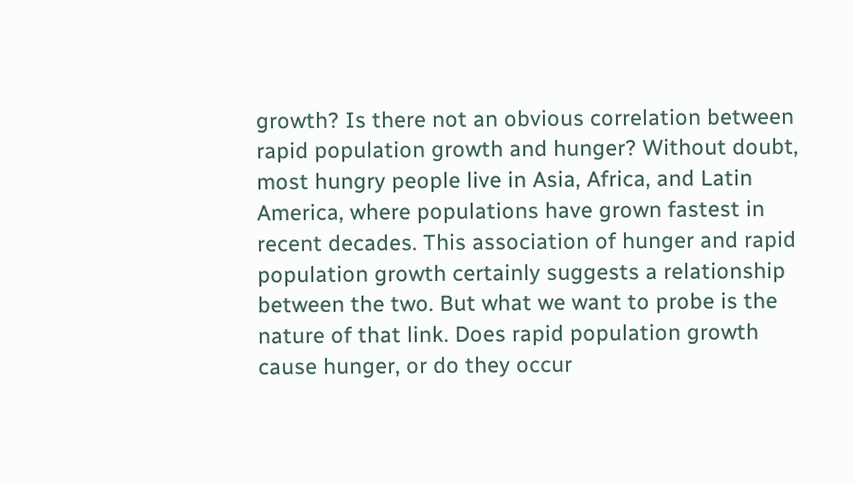growth? Is there not an obvious correlation between rapid population growth and hunger? Without doubt, most hungry people live in Asia, Africa, and Latin America, where populations have grown fastest in recent decades. This association of hunger and rapid population growth certainly suggests a relationship between the two. But what we want to probe is the nature of that link. Does rapid population growth cause hunger, or do they occur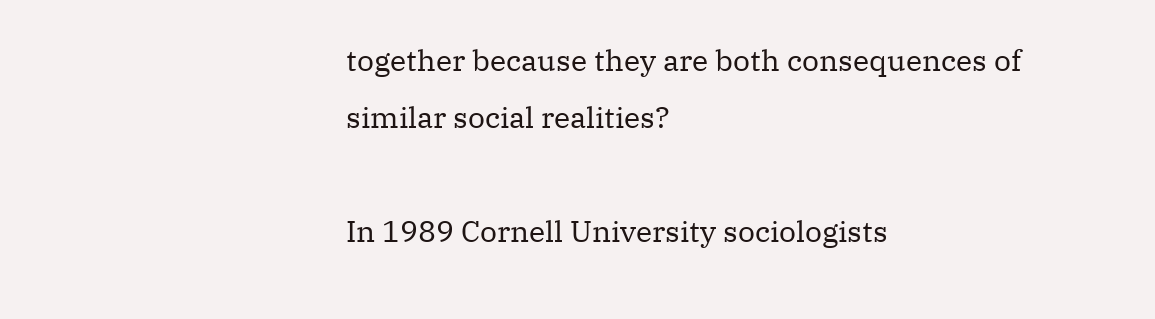together because they are both consequences of similar social realities?

In 1989 Cornell University sociologists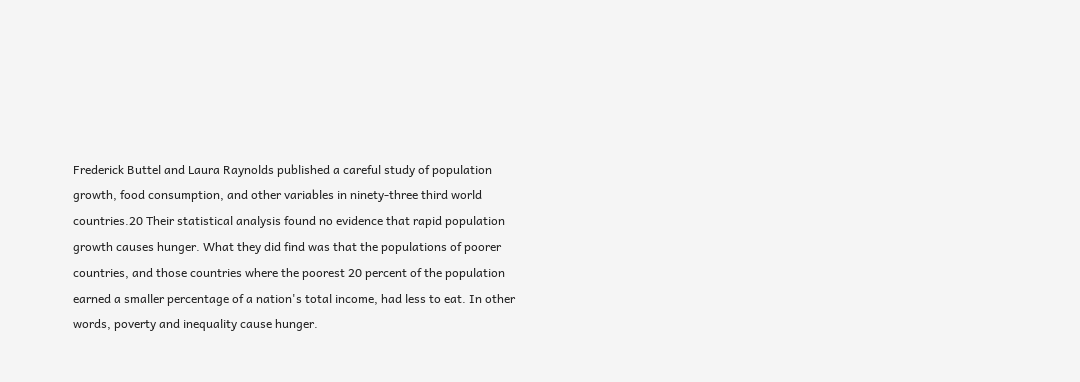Frederick Buttel and Laura Raynolds published a careful study of population growth, food consumption, and other variables in ninety-three third world countries.20 Their statistical analysis found no evidence that rapid population growth causes hunger. What they did find was that the populations of poorer countries, and those countries where the poorest 20 percent of the population earned a smaller percentage of a nation's total income, had less to eat. In other words, poverty and inequality cause hunger.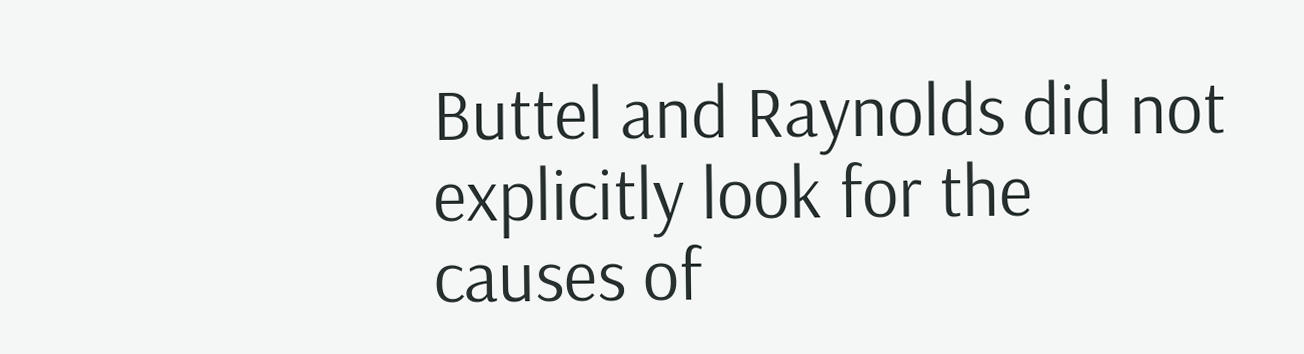Buttel and Raynolds did not explicitly look for the causes of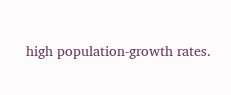high population-growth rates.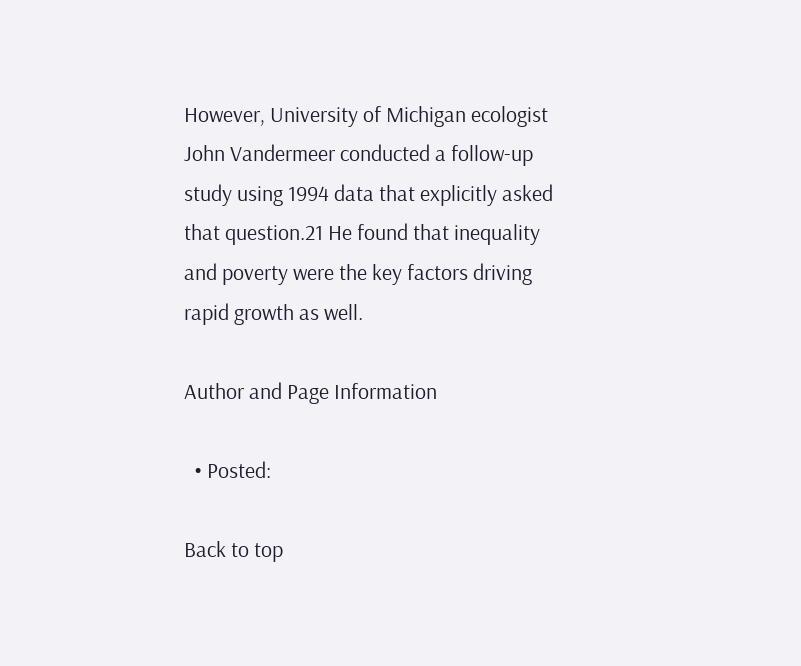However, University of Michigan ecologist John Vandermeer conducted a follow-up study using 1994 data that explicitly asked that question.21 He found that inequality and poverty were the key factors driving rapid growth as well.

Author and Page Information

  • Posted:

Back to top